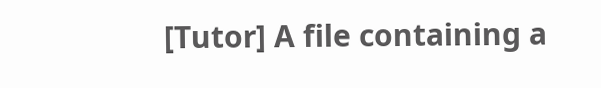[Tutor] A file containing a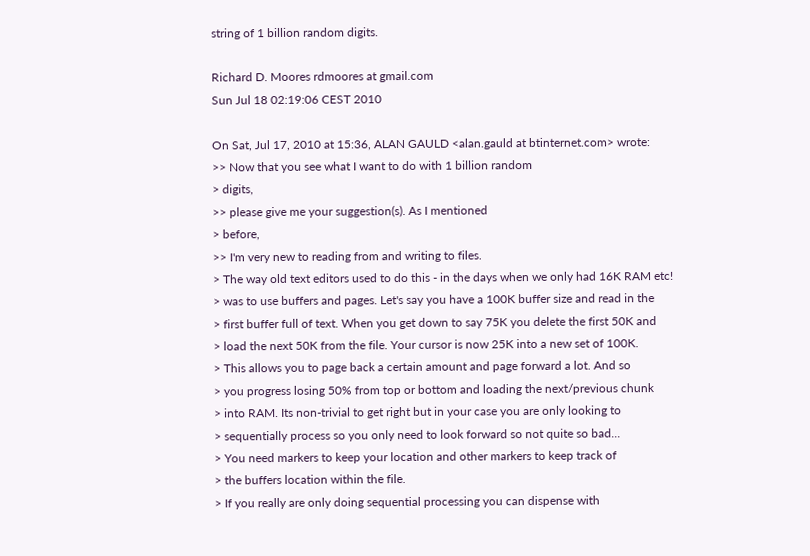string of 1 billion random digits.

Richard D. Moores rdmoores at gmail.com
Sun Jul 18 02:19:06 CEST 2010

On Sat, Jul 17, 2010 at 15:36, ALAN GAULD <alan.gauld at btinternet.com> wrote:
>> Now that you see what I want to do with 1 billion random
> digits,
>> please give me your suggestion(s). As I mentioned
> before,
>> I'm very new to reading from and writing to files.
> The way old text editors used to do this - in the days when we only had 16K RAM etc!
> was to use buffers and pages. Let's say you have a 100K buffer size and read in the
> first buffer full of text. When you get down to say 75K you delete the first 50K and
> load the next 50K from the file. Your cursor is now 25K into a new set of 100K.
> This allows you to page back a certain amount and page forward a lot. And so
> you progress losing 50% from top or bottom and loading the next/previous chunk
> into RAM. Its non-trivial to get right but in your case you are only looking to
> sequentially process so you only need to look forward so not quite so bad...
> You need markers to keep your location and other markers to keep track of
> the buffers location within the file.
> If you really are only doing sequential processing you can dispense with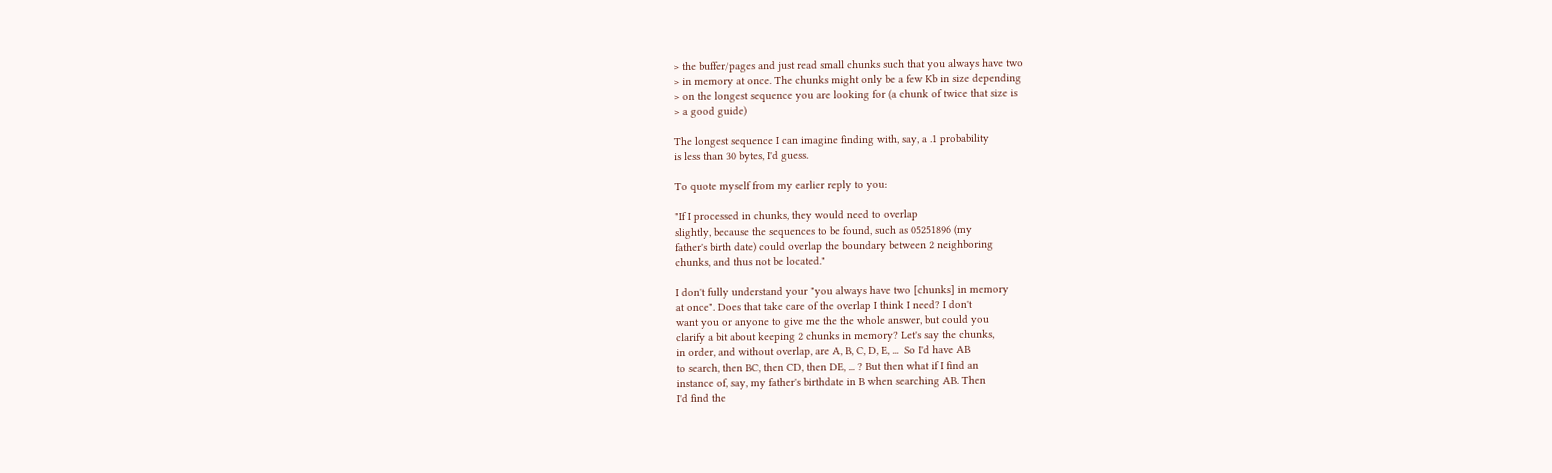> the buffer/pages and just read small chunks such that you always have two
> in memory at once. The chunks might only be a few Kb in size depending
> on the longest sequence you are looking for (a chunk of twice that size is
> a good guide)

The longest sequence I can imagine finding with, say, a .1 probability
is less than 30 bytes, I'd guess.

To quote myself from my earlier reply to you:

"If I processed in chunks, they would need to overlap
slightly, because the sequences to be found, such as 05251896 (my
father's birth date) could overlap the boundary between 2 neighboring
chunks, and thus not be located."

I don't fully understand your "you always have two [chunks] in memory
at once". Does that take care of the overlap I think I need? I don't
want you or anyone to give me the the whole answer, but could you
clarify a bit about keeping 2 chunks in memory? Let's say the chunks,
in order, and without overlap, are A, B, C, D, E, ...  So I'd have AB
to search, then BC, then CD, then DE, ... ? But then what if I find an
instance of, say, my father's birthdate in B when searching AB. Then
I'd find the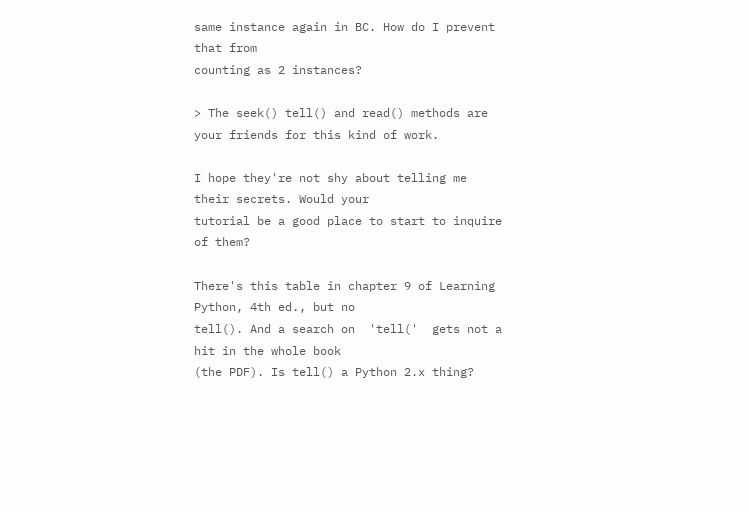same instance again in BC. How do I prevent that from
counting as 2 instances?

> The seek() tell() and read() methods are your friends for this kind of work.

I hope they're not shy about telling me their secrets. Would your
tutorial be a good place to start to inquire of them?

There's this table in chapter 9 of Learning Python, 4th ed., but no
tell(). And a search on  'tell('  gets not a hit in the whole book
(the PDF). Is tell() a Python 2.x thing?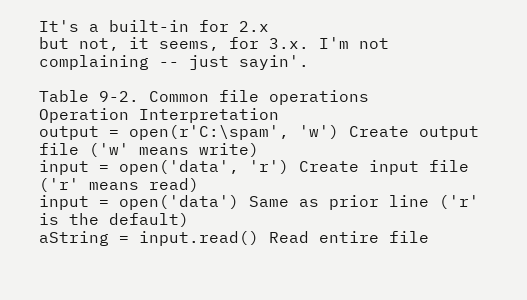It's a built-in for 2.x
but not, it seems, for 3.x. I'm not complaining -- just sayin'.

Table 9-2. Common file operations
Operation Interpretation
output = open(r'C:\spam', 'w') Create output file ('w' means write)
input = open('data', 'r') Create input file ('r' means read)
input = open('data') Same as prior line ('r' is the default)
aString = input.read() Read entire file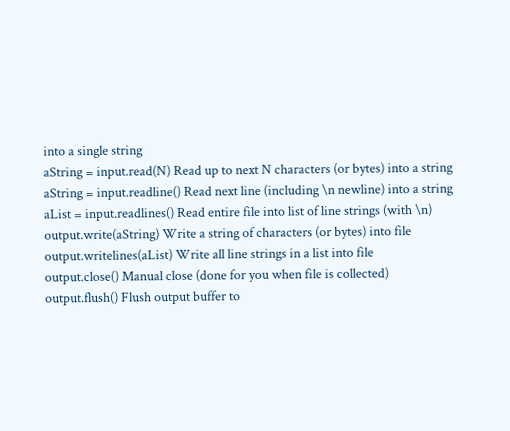into a single string
aString = input.read(N) Read up to next N characters (or bytes) into a string
aString = input.readline() Read next line (including \n newline) into a string
aList = input.readlines() Read entire file into list of line strings (with \n)
output.write(aString) Write a string of characters (or bytes) into file
output.writelines(aList) Write all line strings in a list into file
output.close() Manual close (done for you when file is collected)
output.flush() Flush output buffer to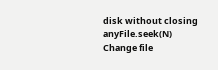disk without closing
anyFile.seek(N) Change file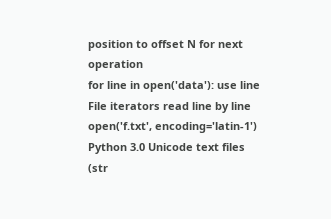position to offset N for next operation
for line in open('data'): use line File iterators read line by line
open('f.txt', encoding='latin-1') Python 3.0 Unicode text files (str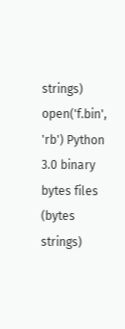strings)
open('f.bin', 'rb') Python 3.0 binary bytes files (bytes strings)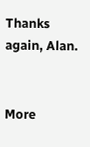Thanks again, Alan.


More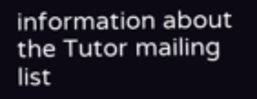information about the Tutor mailing list